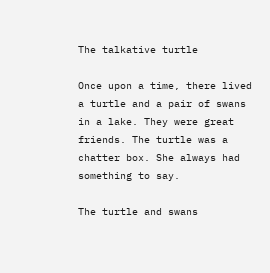The talkative turtle

Once upon a time, there lived a turtle and a pair of swans in a lake. They were great friends. The turtle was a chatter box. She always had something to say.

The turtle and swans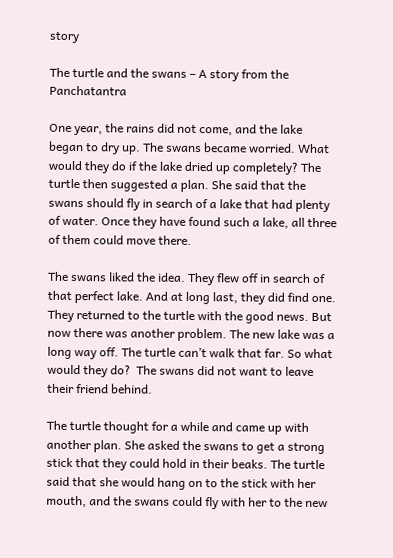story

The turtle and the swans – A story from the Panchatantra

One year, the rains did not come, and the lake began to dry up. The swans became worried. What would they do if the lake dried up completely? The turtle then suggested a plan. She said that the swans should fly in search of a lake that had plenty of water. Once they have found such a lake, all three of them could move there.

The swans liked the idea. They flew off in search of that perfect lake. And at long last, they did find one. They returned to the turtle with the good news. But now there was another problem. The new lake was a long way off. The turtle can’t walk that far. So what would they do?  The swans did not want to leave their friend behind.

The turtle thought for a while and came up with another plan. She asked the swans to get a strong stick that they could hold in their beaks. The turtle said that she would hang on to the stick with her mouth, and the swans could fly with her to the new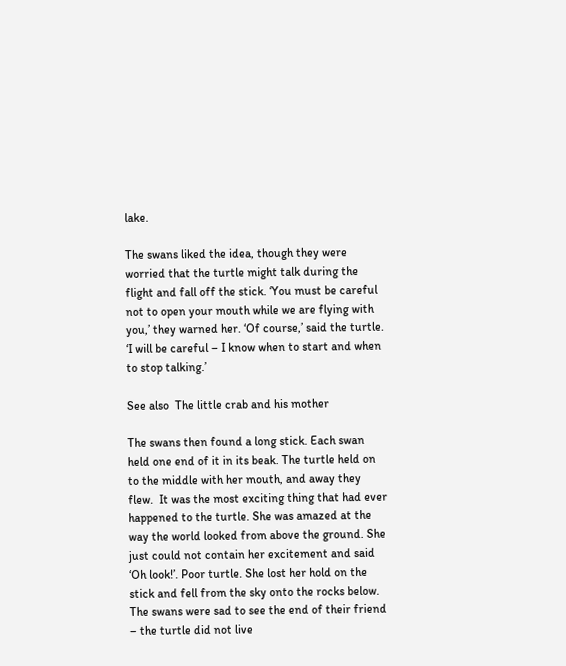lake.

The swans liked the idea, though they were worried that the turtle might talk during the flight and fall off the stick. ‘You must be careful not to open your mouth while we are flying with you,’ they warned her. ‘Of course,’ said the turtle. ‘I will be careful – I know when to start and when to stop talking.’

See also  The little crab and his mother

The swans then found a long stick. Each swan held one end of it in its beak. The turtle held on to the middle with her mouth, and away they flew.  It was the most exciting thing that had ever happened to the turtle. She was amazed at the way the world looked from above the ground. She just could not contain her excitement and said ‘Oh look!’. Poor turtle. She lost her hold on the stick and fell from the sky onto the rocks below. The swans were sad to see the end of their friend – the turtle did not live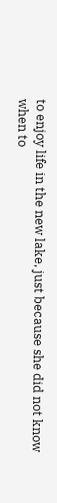to enjoy life in the new lake, just because she did not know when to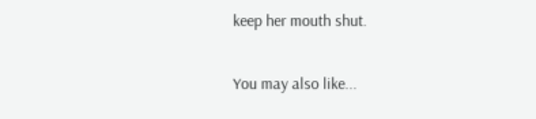keep her mouth shut.


You may also like...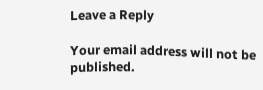Leave a Reply

Your email address will not be published.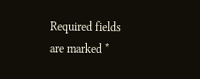Required fields are marked *